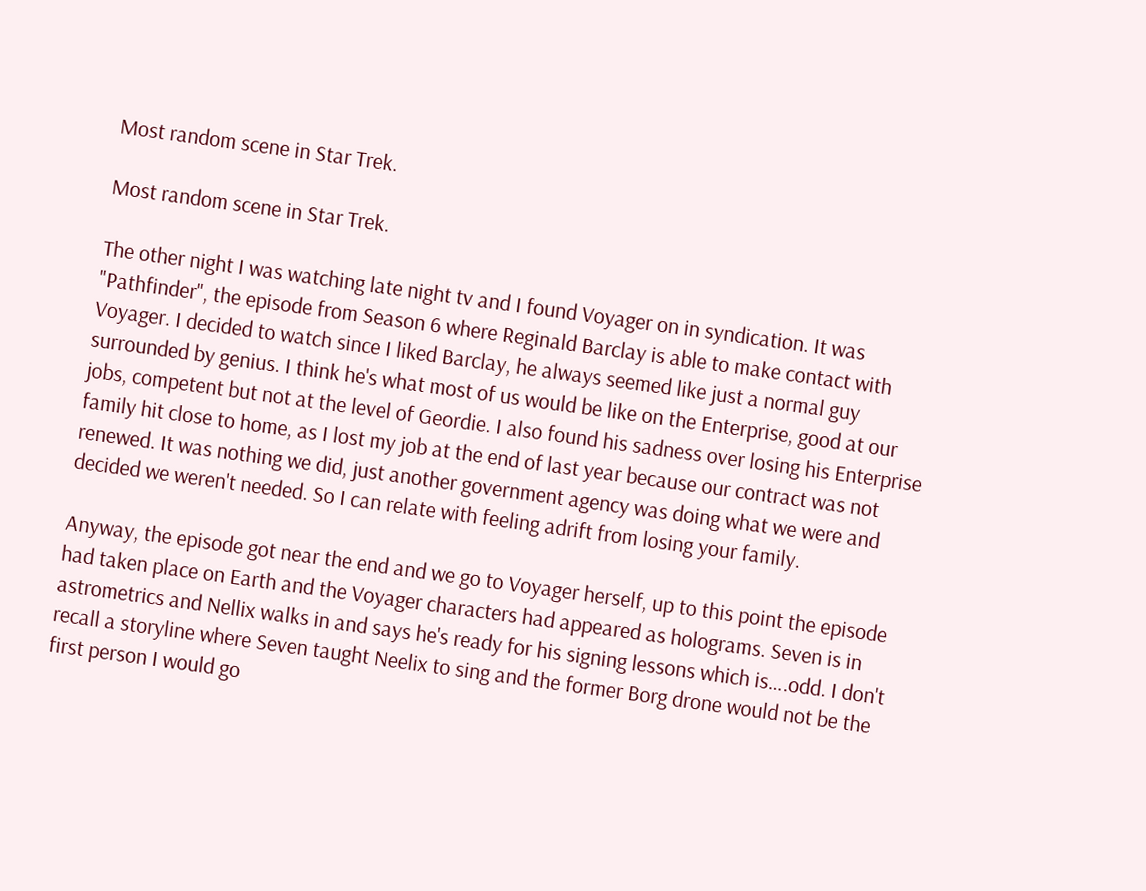Most random scene in Star Trek.

Most random scene in Star Trek.

The other night I was watching late night tv and I found Voyager on in syndication. It was "Pathfinder", the episode from Season 6 where Reginald Barclay is able to make contact with Voyager. I decided to watch since I liked Barclay, he always seemed like just a normal guy surrounded by genius. I think he's what most of us would be like on the Enterprise, good at our jobs, competent but not at the level of Geordie. I also found his sadness over losing his Enterprise family hit close to home, as I lost my job at the end of last year because our contract was not renewed. It was nothing we did, just another government agency was doing what we were and decided we weren't needed. So I can relate with feeling adrift from losing your family.

Anyway, the episode got near the end and we go to Voyager herself, up to this point the episode had taken place on Earth and the Voyager characters had appeared as holograms. Seven is in astrometrics and Nellix walks in and says he's ready for his signing lessons which is….odd. I don't recall a storyline where Seven taught Neelix to sing and the former Borg drone would not be the first person I would go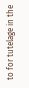to for tutelage in the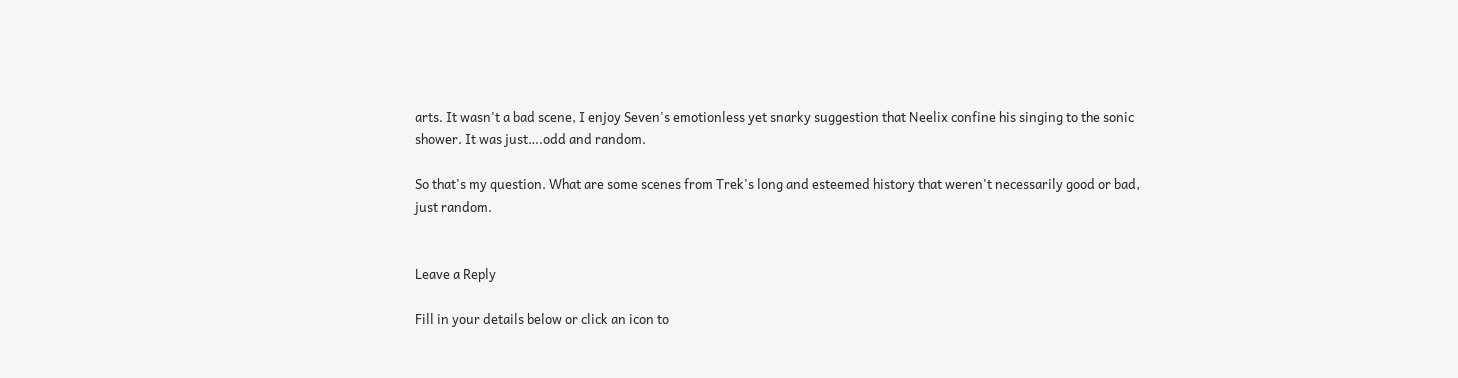arts. It wasn't a bad scene, I enjoy Seven's emotionless yet snarky suggestion that Neelix confine his singing to the sonic shower. It was just….odd and random.

So that's my question. What are some scenes from Trek's long and esteemed history that weren't necessarily good or bad, just random.


Leave a Reply

Fill in your details below or click an icon to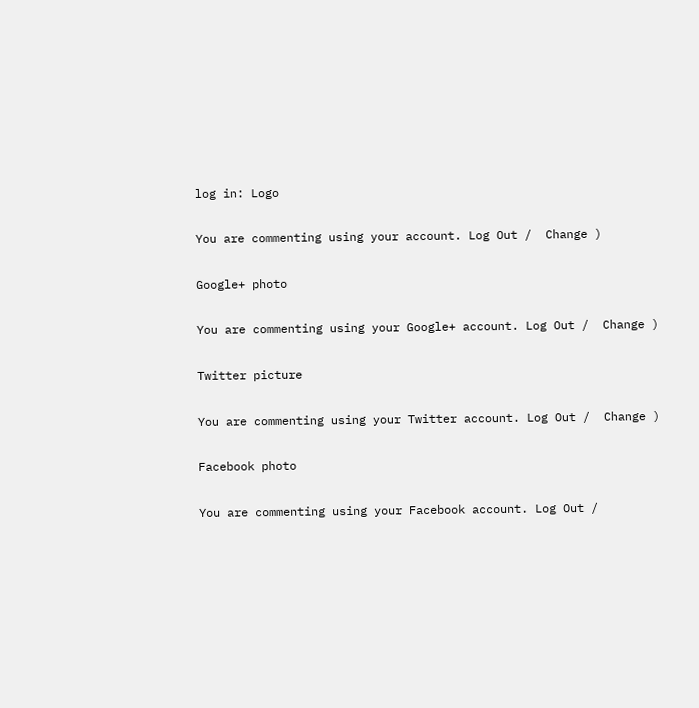log in: Logo

You are commenting using your account. Log Out /  Change )

Google+ photo

You are commenting using your Google+ account. Log Out /  Change )

Twitter picture

You are commenting using your Twitter account. Log Out /  Change )

Facebook photo

You are commenting using your Facebook account. Log Out /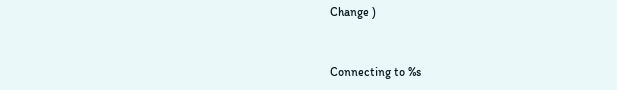Change )


Connecting to %s